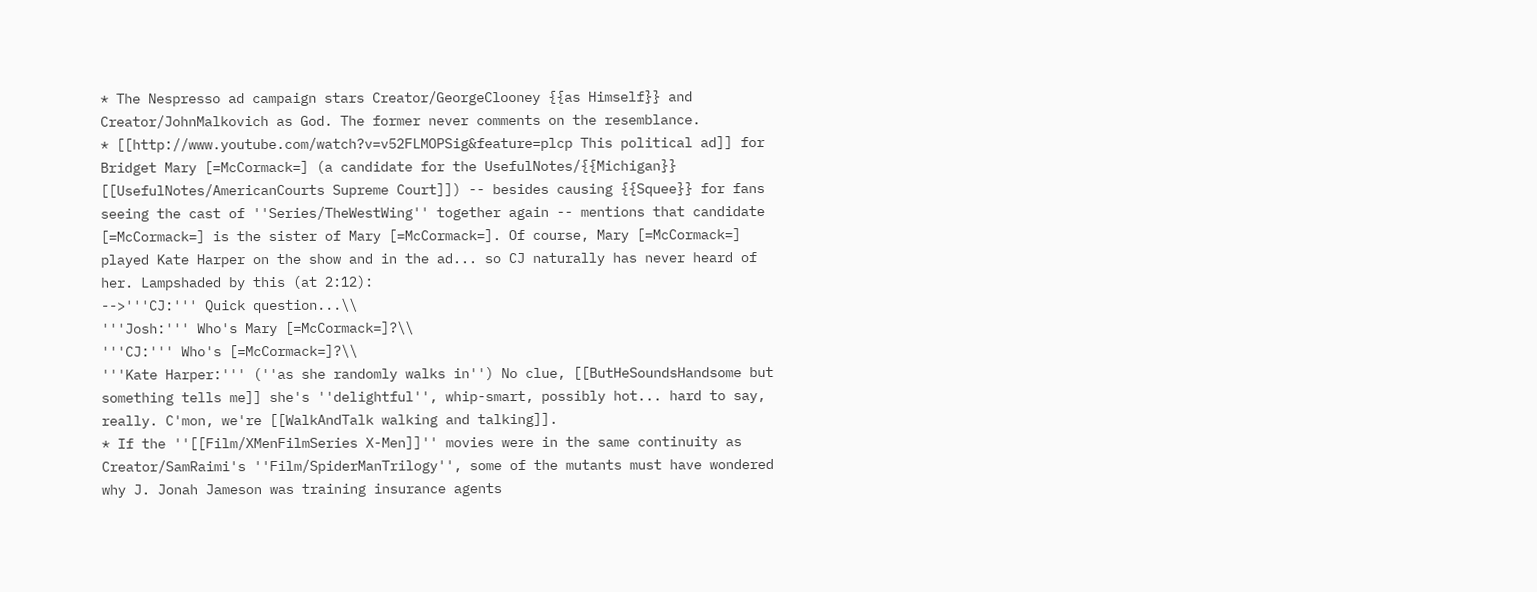* The Nespresso ad campaign stars Creator/GeorgeClooney {{as Himself}} and Creator/JohnMalkovich as God. The former never comments on the resemblance.
* [[http://www.youtube.com/watch?v=v52FLMOPSig&feature=plcp This political ad]] for Bridget Mary [=McCormack=] (a candidate for the UsefulNotes/{{Michigan}} [[UsefulNotes/AmericanCourts Supreme Court]]) -- besides causing {{Squee}} for fans seeing the cast of ''Series/TheWestWing'' together again -- mentions that candidate [=McCormack=] is the sister of Mary [=McCormack=]. Of course, Mary [=McCormack=] played Kate Harper on the show and in the ad... so CJ naturally has never heard of her. Lampshaded by this (at 2:12):
-->'''CJ:''' Quick question...\\
'''Josh:''' Who's Mary [=McCormack=]?\\
'''CJ:''' Who's [=McCormack=]?\\
'''Kate Harper:''' (''as she randomly walks in'') No clue, [[ButHeSoundsHandsome but something tells me]] she's ''delightful'', whip-smart, possibly hot... hard to say, really. C'mon, we're [[WalkAndTalk walking and talking]].
* If the ''[[Film/XMenFilmSeries X-Men]]'' movies were in the same continuity as Creator/SamRaimi's ''Film/SpiderManTrilogy'', some of the mutants must have wondered why J. Jonah Jameson was training insurance agents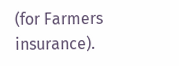(for Farmers insurance).